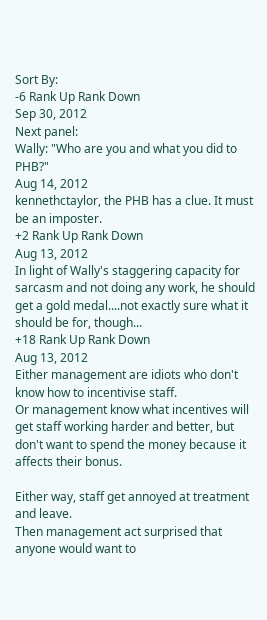Sort By:
-6 Rank Up Rank Down
Sep 30, 2012
Next panel:
Wally: "Who are you and what you did to PHB?"
Aug 14, 2012
kennethctaylor, the PHB has a clue. It must be an imposter.
+2 Rank Up Rank Down
Aug 13, 2012
In light of Wally's staggering capacity for sarcasm and not doing any work, he should get a gold medal....not exactly sure what it should be for, though...
+18 Rank Up Rank Down
Aug 13, 2012
Either management are idiots who don't know how to incentivise staff.
Or management know what incentives will get staff working harder and better, but don't want to spend the money because it affects their bonus.

Either way, staff get annoyed at treatment and leave.
Then management act surprised that anyone would want to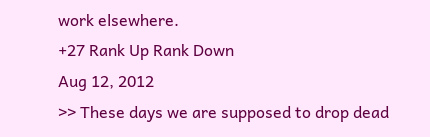work elsewhere.
+27 Rank Up Rank Down
Aug 12, 2012
>> These days we are supposed to drop dead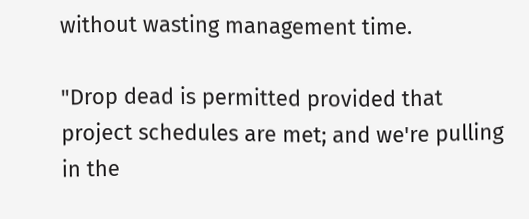without wasting management time.

"Drop dead is permitted provided that project schedules are met; and we're pulling in the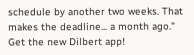schedule by another two weeks. That makes the deadline... a month ago."
Get the new Dilbert app!